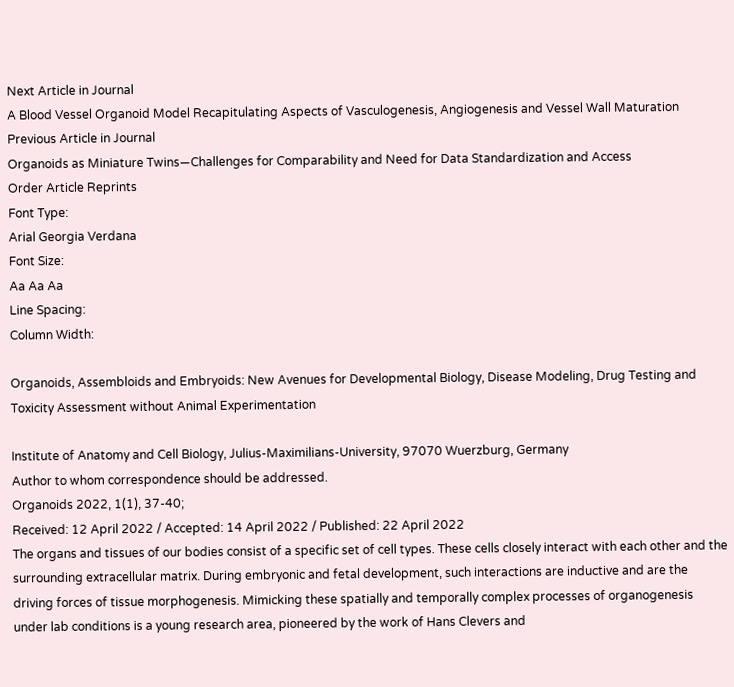Next Article in Journal
A Blood Vessel Organoid Model Recapitulating Aspects of Vasculogenesis, Angiogenesis and Vessel Wall Maturation
Previous Article in Journal
Organoids as Miniature Twins—Challenges for Comparability and Need for Data Standardization and Access
Order Article Reprints
Font Type:
Arial Georgia Verdana
Font Size:
Aa Aa Aa
Line Spacing:
Column Width:

Organoids, Assembloids and Embryoids: New Avenues for Developmental Biology, Disease Modeling, Drug Testing and Toxicity Assessment without Animal Experimentation

Institute of Anatomy and Cell Biology, Julius-Maximilians-University, 97070 Wuerzburg, Germany
Author to whom correspondence should be addressed.
Organoids 2022, 1(1), 37-40;
Received: 12 April 2022 / Accepted: 14 April 2022 / Published: 22 April 2022
The organs and tissues of our bodies consist of a specific set of cell types. These cells closely interact with each other and the surrounding extracellular matrix. During embryonic and fetal development, such interactions are inductive and are the driving forces of tissue morphogenesis. Mimicking these spatially and temporally complex processes of organogenesis under lab conditions is a young research area, pioneered by the work of Hans Clevers and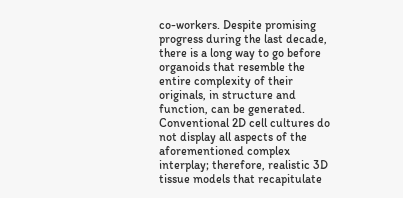co-workers. Despite promising progress during the last decade, there is a long way to go before organoids that resemble the entire complexity of their originals, in structure and function, can be generated.
Conventional 2D cell cultures do not display all aspects of the aforementioned complex interplay; therefore, realistic 3D tissue models that recapitulate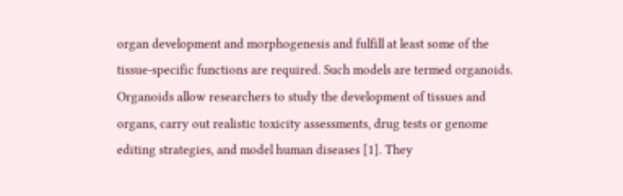organ development and morphogenesis and fulfill at least some of the tissue-specific functions are required. Such models are termed organoids. Organoids allow researchers to study the development of tissues and organs, carry out realistic toxicity assessments, drug tests or genome editing strategies, and model human diseases [1]. They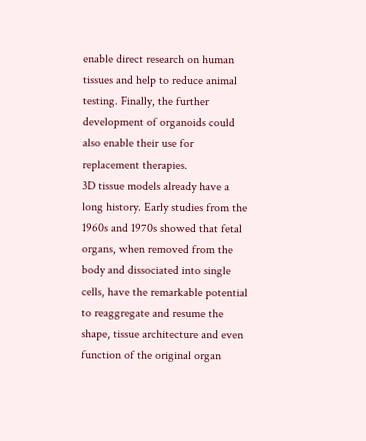enable direct research on human tissues and help to reduce animal testing. Finally, the further development of organoids could also enable their use for replacement therapies.
3D tissue models already have a long history. Early studies from the 1960s and 1970s showed that fetal organs, when removed from the body and dissociated into single cells, have the remarkable potential to reaggregate and resume the shape, tissue architecture and even function of the original organ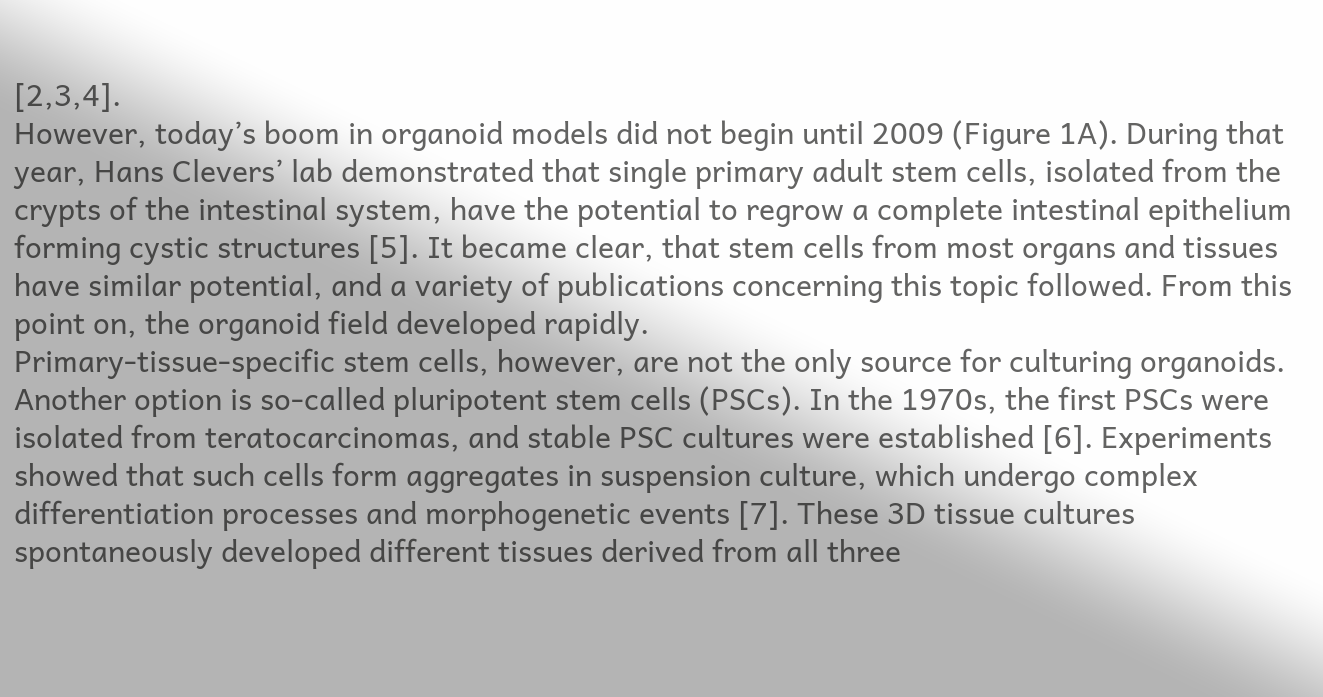[2,3,4].
However, today’s boom in organoid models did not begin until 2009 (Figure 1A). During that year, Hans Clevers’ lab demonstrated that single primary adult stem cells, isolated from the crypts of the intestinal system, have the potential to regrow a complete intestinal epithelium forming cystic structures [5]. It became clear, that stem cells from most organs and tissues have similar potential, and a variety of publications concerning this topic followed. From this point on, the organoid field developed rapidly.
Primary-tissue-specific stem cells, however, are not the only source for culturing organoids. Another option is so-called pluripotent stem cells (PSCs). In the 1970s, the first PSCs were isolated from teratocarcinomas, and stable PSC cultures were established [6]. Experiments showed that such cells form aggregates in suspension culture, which undergo complex differentiation processes and morphogenetic events [7]. These 3D tissue cultures spontaneously developed different tissues derived from all three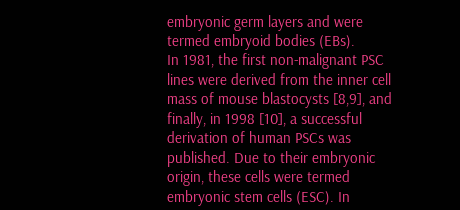embryonic germ layers and were termed embryoid bodies (EBs).
In 1981, the first non-malignant PSC lines were derived from the inner cell mass of mouse blastocysts [8,9], and finally, in 1998 [10], a successful derivation of human PSCs was published. Due to their embryonic origin, these cells were termed embryonic stem cells (ESC). In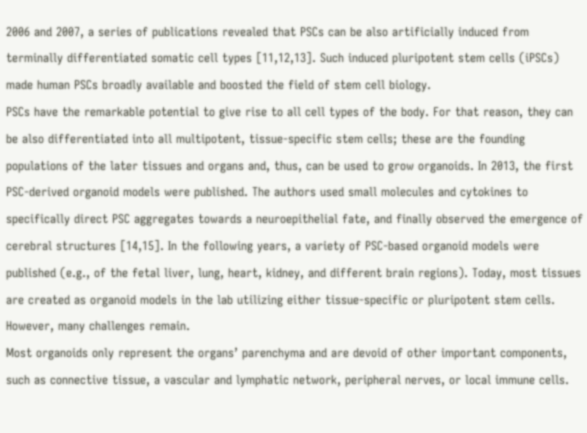2006 and 2007, a series of publications revealed that PSCs can be also artificially induced from terminally differentiated somatic cell types [11,12,13]. Such induced pluripotent stem cells (iPSCs) made human PSCs broadly available and boosted the field of stem cell biology.
PSCs have the remarkable potential to give rise to all cell types of the body. For that reason, they can be also differentiated into all multipotent, tissue-specific stem cells; these are the founding populations of the later tissues and organs and, thus, can be used to grow organoids. In 2013, the first PSC-derived organoid models were published. The authors used small molecules and cytokines to specifically direct PSC aggregates towards a neuroepithelial fate, and finally observed the emergence of cerebral structures [14,15]. In the following years, a variety of PSC-based organoid models were published (e.g., of the fetal liver, lung, heart, kidney, and different brain regions). Today, most tissues are created as organoid models in the lab utilizing either tissue-specific or pluripotent stem cells. However, many challenges remain.
Most organoids only represent the organs’ parenchyma and are devoid of other important components, such as connective tissue, a vascular and lymphatic network, peripheral nerves, or local immune cells.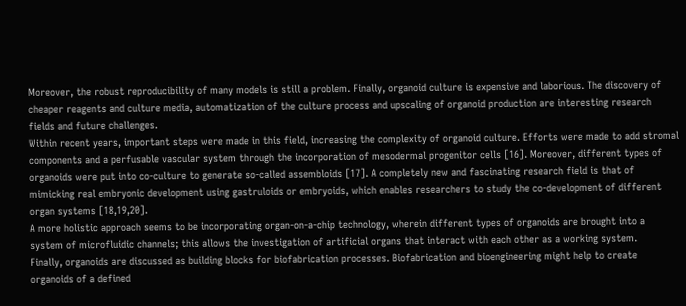Moreover, the robust reproducibility of many models is still a problem. Finally, organoid culture is expensive and laborious. The discovery of cheaper reagents and culture media, automatization of the culture process and upscaling of organoid production are interesting research fields and future challenges.
Within recent years, important steps were made in this field, increasing the complexity of organoid culture. Efforts were made to add stromal components and a perfusable vascular system through the incorporation of mesodermal progenitor cells [16]. Moreover, different types of organoids were put into co-culture to generate so-called assembloids [17]. A completely new and fascinating research field is that of mimicking real embryonic development using gastruloids or embryoids, which enables researchers to study the co-development of different organ systems [18,19,20].
A more holistic approach seems to be incorporating organ-on-a-chip technology, wherein different types of organoids are brought into a system of microfluidic channels; this allows the investigation of artificial organs that interact with each other as a working system.
Finally, organoids are discussed as building blocks for biofabrication processes. Biofabrication and bioengineering might help to create organoids of a defined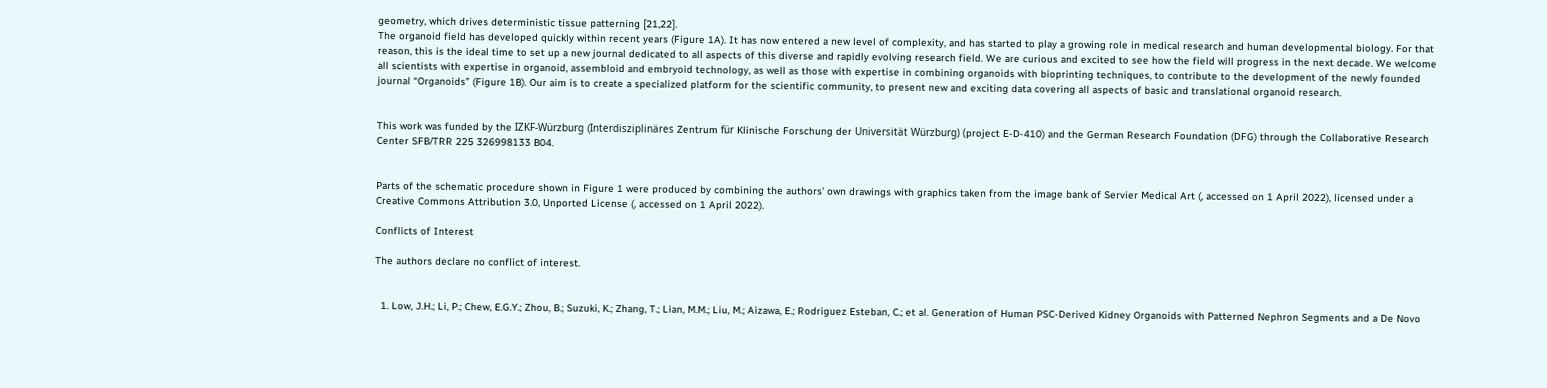geometry, which drives deterministic tissue patterning [21,22].
The organoid field has developed quickly within recent years (Figure 1A). It has now entered a new level of complexity, and has started to play a growing role in medical research and human developmental biology. For that reason, this is the ideal time to set up a new journal dedicated to all aspects of this diverse and rapidly evolving research field. We are curious and excited to see how the field will progress in the next decade. We welcome all scientists with expertise in organoid, assembloid and embryoid technology, as well as those with expertise in combining organoids with bioprinting techniques, to contribute to the development of the newly founded journal “Organoids” (Figure 1B). Our aim is to create a specialized platform for the scientific community, to present new and exciting data covering all aspects of basic and translational organoid research.


This work was funded by the IZKF-Würzburg (Interdisziplinäres Zentrum für Klinische Forschung der Universität Würzburg) (project E-D-410) and the German Research Foundation (DFG) through the Collaborative Research Center SFB/TRR 225 326998133 B04.


Parts of the schematic procedure shown in Figure 1 were produced by combining the authors’ own drawings with graphics taken from the image bank of Servier Medical Art (, accessed on 1 April 2022), licensed under a Creative Commons Attribution 3.0, Unported License (, accessed on 1 April 2022).

Conflicts of Interest

The authors declare no conflict of interest.


  1. Low, J.H.; Li, P.; Chew, E.G.Y.; Zhou, B.; Suzuki, K.; Zhang, T.; Lian, M.M.; Liu, M.; Aizawa, E.; Rodriguez Esteban, C.; et al. Generation of Human PSC-Derived Kidney Organoids with Patterned Nephron Segments and a De Novo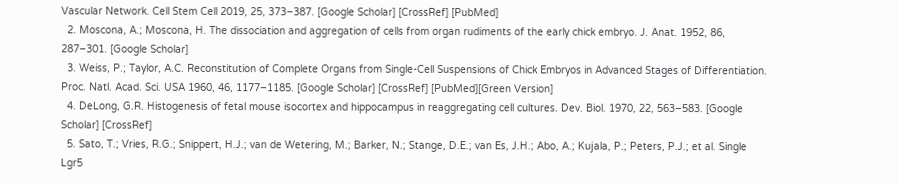Vascular Network. Cell Stem Cell 2019, 25, 373–387. [Google Scholar] [CrossRef] [PubMed]
  2. Moscona, A.; Moscona, H. The dissociation and aggregation of cells from organ rudiments of the early chick embryo. J. Anat. 1952, 86, 287–301. [Google Scholar]
  3. Weiss, P.; Taylor, A.C. Reconstitution of Complete Organs from Single-Cell Suspensions of Chick Embryos in Advanced Stages of Differentiation. Proc. Natl. Acad. Sci. USA 1960, 46, 1177–1185. [Google Scholar] [CrossRef] [PubMed][Green Version]
  4. DeLong, G.R. Histogenesis of fetal mouse isocortex and hippocampus in reaggregating cell cultures. Dev. Biol. 1970, 22, 563–583. [Google Scholar] [CrossRef]
  5. Sato, T.; Vries, R.G.; Snippert, H.J.; van de Wetering, M.; Barker, N.; Stange, D.E.; van Es, J.H.; Abo, A.; Kujala, P.; Peters, P.J.; et al. Single Lgr5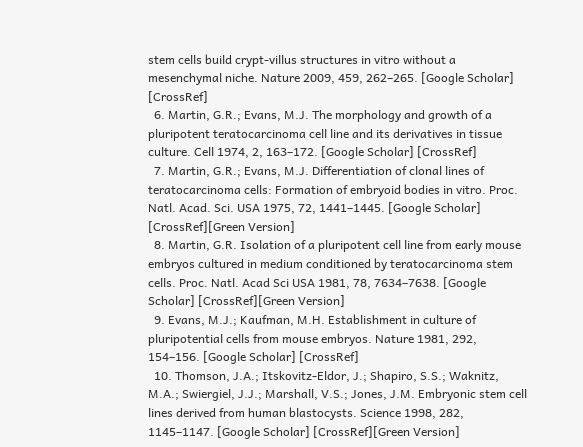stem cells build crypt-villus structures in vitro without a mesenchymal niche. Nature 2009, 459, 262–265. [Google Scholar] [CrossRef]
  6. Martin, G.R.; Evans, M.J. The morphology and growth of a pluripotent teratocarcinoma cell line and its derivatives in tissue culture. Cell 1974, 2, 163–172. [Google Scholar] [CrossRef]
  7. Martin, G.R.; Evans, M.J. Differentiation of clonal lines of teratocarcinoma cells: Formation of embryoid bodies in vitro. Proc. Natl. Acad. Sci. USA 1975, 72, 1441–1445. [Google Scholar] [CrossRef][Green Version]
  8. Martin, G.R. Isolation of a pluripotent cell line from early mouse embryos cultured in medium conditioned by teratocarcinoma stem cells. Proc. Natl. Acad Sci USA 1981, 78, 7634–7638. [Google Scholar] [CrossRef][Green Version]
  9. Evans, M.J.; Kaufman, M.H. Establishment in culture of pluripotential cells from mouse embryos. Nature 1981, 292, 154–156. [Google Scholar] [CrossRef]
  10. Thomson, J.A.; Itskovitz-Eldor, J.; Shapiro, S.S.; Waknitz, M.A.; Swiergiel, J.J.; Marshall, V.S.; Jones, J.M. Embryonic stem cell lines derived from human blastocysts. Science 1998, 282, 1145–1147. [Google Scholar] [CrossRef][Green Version]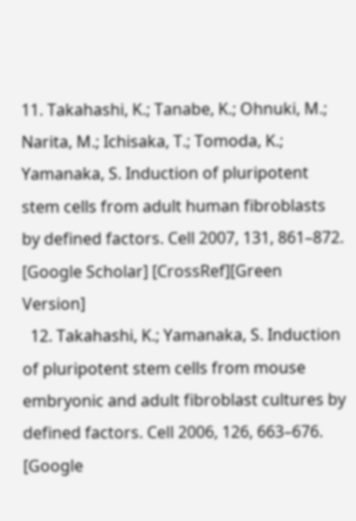11. Takahashi, K.; Tanabe, K.; Ohnuki, M.; Narita, M.; Ichisaka, T.; Tomoda, K.; Yamanaka, S. Induction of pluripotent stem cells from adult human fibroblasts by defined factors. Cell 2007, 131, 861–872. [Google Scholar] [CrossRef][Green Version]
  12. Takahashi, K.; Yamanaka, S. Induction of pluripotent stem cells from mouse embryonic and adult fibroblast cultures by defined factors. Cell 2006, 126, 663–676. [Google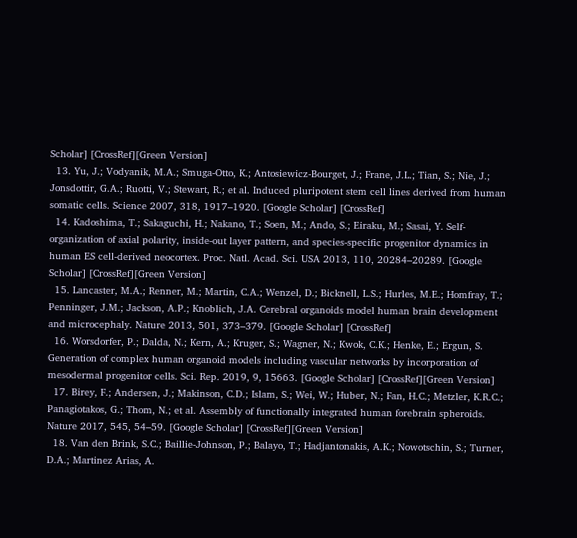Scholar] [CrossRef][Green Version]
  13. Yu, J.; Vodyanik, M.A.; Smuga-Otto, K.; Antosiewicz-Bourget, J.; Frane, J.L.; Tian, S.; Nie, J.; Jonsdottir, G.A.; Ruotti, V.; Stewart, R.; et al. Induced pluripotent stem cell lines derived from human somatic cells. Science 2007, 318, 1917–1920. [Google Scholar] [CrossRef]
  14. Kadoshima, T.; Sakaguchi, H.; Nakano, T.; Soen, M.; Ando, S.; Eiraku, M.; Sasai, Y. Self-organization of axial polarity, inside-out layer pattern, and species-specific progenitor dynamics in human ES cell-derived neocortex. Proc. Natl. Acad. Sci. USA 2013, 110, 20284–20289. [Google Scholar] [CrossRef][Green Version]
  15. Lancaster, M.A.; Renner, M.; Martin, C.A.; Wenzel, D.; Bicknell, L.S.; Hurles, M.E.; Homfray, T.; Penninger, J.M.; Jackson, A.P.; Knoblich, J.A. Cerebral organoids model human brain development and microcephaly. Nature 2013, 501, 373–379. [Google Scholar] [CrossRef]
  16. Worsdorfer, P.; Dalda, N.; Kern, A.; Kruger, S.; Wagner, N.; Kwok, C.K.; Henke, E.; Ergun, S. Generation of complex human organoid models including vascular networks by incorporation of mesodermal progenitor cells. Sci. Rep. 2019, 9, 15663. [Google Scholar] [CrossRef][Green Version]
  17. Birey, F.; Andersen, J.; Makinson, C.D.; Islam, S.; Wei, W.; Huber, N.; Fan, H.C.; Metzler, K.R.C.; Panagiotakos, G.; Thom, N.; et al. Assembly of functionally integrated human forebrain spheroids. Nature 2017, 545, 54–59. [Google Scholar] [CrossRef][Green Version]
  18. Van den Brink, S.C.; Baillie-Johnson, P.; Balayo, T.; Hadjantonakis, A.K.; Nowotschin, S.; Turner, D.A.; Martinez Arias, A.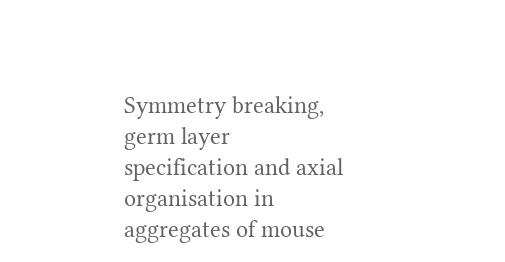Symmetry breaking, germ layer specification and axial organisation in aggregates of mouse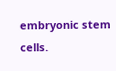embryonic stem cells.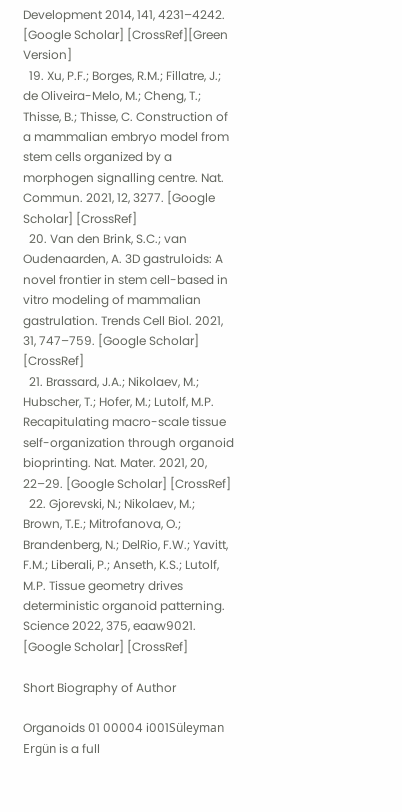Development 2014, 141, 4231–4242. [Google Scholar] [CrossRef][Green Version]
  19. Xu, P.F.; Borges, R.M.; Fillatre, J.; de Oliveira-Melo, M.; Cheng, T.; Thisse, B.; Thisse, C. Construction of a mammalian embryo model from stem cells organized by a morphogen signalling centre. Nat. Commun. 2021, 12, 3277. [Google Scholar] [CrossRef]
  20. Van den Brink, S.C.; van Oudenaarden, A. 3D gastruloids: A novel frontier in stem cell-based in vitro modeling of mammalian gastrulation. Trends Cell Biol. 2021, 31, 747–759. [Google Scholar] [CrossRef]
  21. Brassard, J.A.; Nikolaev, M.; Hubscher, T.; Hofer, M.; Lutolf, M.P. Recapitulating macro-scale tissue self-organization through organoid bioprinting. Nat. Mater. 2021, 20, 22–29. [Google Scholar] [CrossRef]
  22. Gjorevski, N.; Nikolaev, M.; Brown, T.E.; Mitrofanova, O.; Brandenberg, N.; DelRio, F.W.; Yavitt, F.M.; Liberali, P.; Anseth, K.S.; Lutolf, M.P. Tissue geometry drives deterministic organoid patterning. Science 2022, 375, eaaw9021. [Google Scholar] [CrossRef]

Short Biography of Author

Organoids 01 00004 i001Süleyman Ergün is a full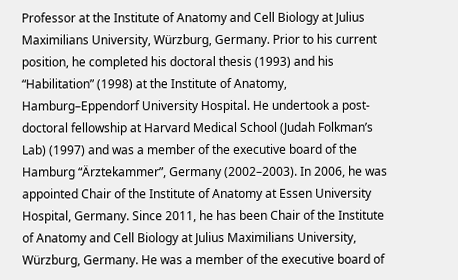Professor at the Institute of Anatomy and Cell Biology at Julius Maximilians University, Würzburg, Germany. Prior to his current position, he completed his doctoral thesis (1993) and his “Habilitation” (1998) at the Institute of Anatomy, Hamburg–Eppendorf University Hospital. He undertook a post-doctoral fellowship at Harvard Medical School (Judah Folkman’s Lab) (1997) and was a member of the executive board of the Hamburg “Ärztekammer”, Germany (2002–2003). In 2006, he was appointed Chair of the Institute of Anatomy at Essen University Hospital, Germany. Since 2011, he has been Chair of the Institute of Anatomy and Cell Biology at Julius Maximilians University, Würzburg, Germany. He was a member of the executive board of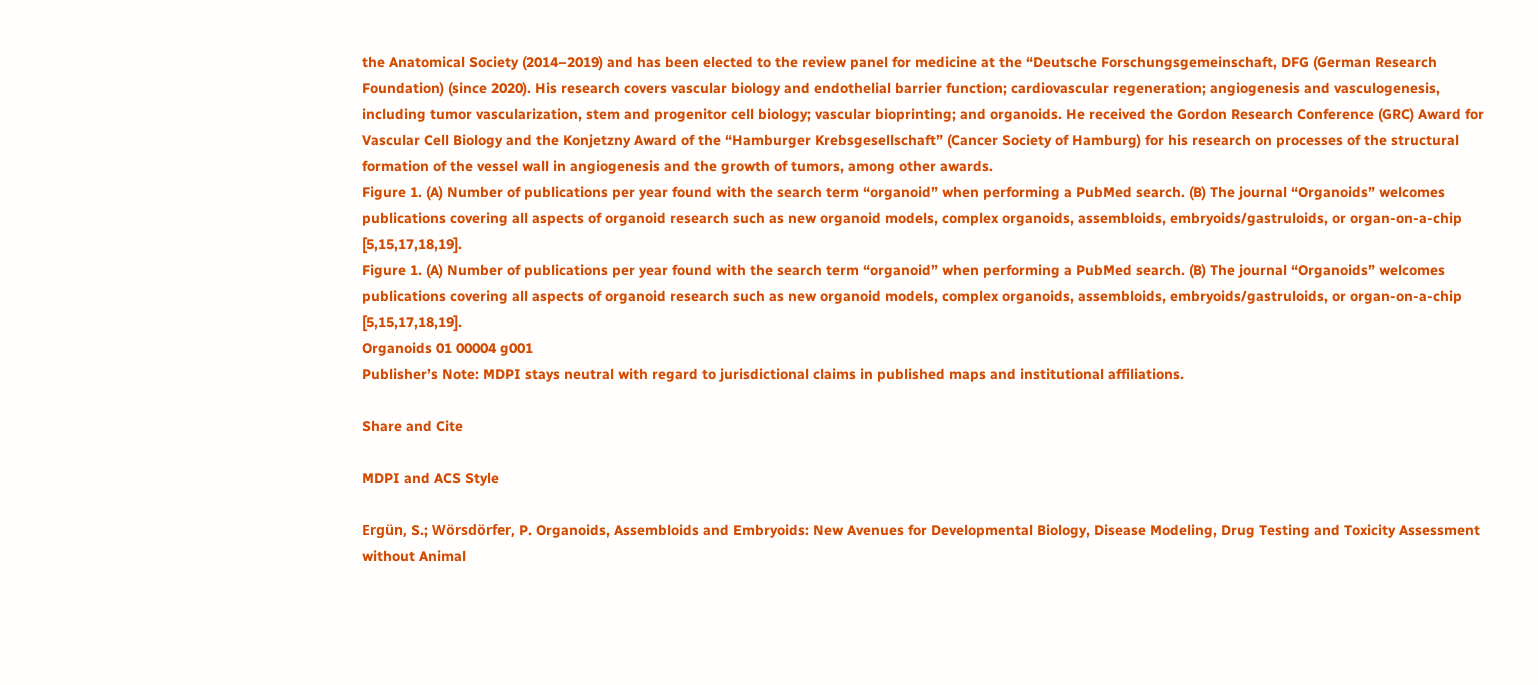the Anatomical Society (2014–2019) and has been elected to the review panel for medicine at the “Deutsche Forschungsgemeinschaft, DFG (German Research Foundation) (since 2020). His research covers vascular biology and endothelial barrier function; cardiovascular regeneration; angiogenesis and vasculogenesis, including tumor vascularization, stem and progenitor cell biology; vascular bioprinting; and organoids. He received the Gordon Research Conference (GRC) Award for Vascular Cell Biology and the Konjetzny Award of the “Hamburger Krebsgesellschaft” (Cancer Society of Hamburg) for his research on processes of the structural formation of the vessel wall in angiogenesis and the growth of tumors, among other awards.
Figure 1. (A) Number of publications per year found with the search term “organoid” when performing a PubMed search. (B) The journal “Organoids” welcomes publications covering all aspects of organoid research such as new organoid models, complex organoids, assembloids, embryoids/gastruloids, or organ-on-a-chip [5,15,17,18,19].
Figure 1. (A) Number of publications per year found with the search term “organoid” when performing a PubMed search. (B) The journal “Organoids” welcomes publications covering all aspects of organoid research such as new organoid models, complex organoids, assembloids, embryoids/gastruloids, or organ-on-a-chip [5,15,17,18,19].
Organoids 01 00004 g001
Publisher’s Note: MDPI stays neutral with regard to jurisdictional claims in published maps and institutional affiliations.

Share and Cite

MDPI and ACS Style

Ergün, S.; Wörsdörfer, P. Organoids, Assembloids and Embryoids: New Avenues for Developmental Biology, Disease Modeling, Drug Testing and Toxicity Assessment without Animal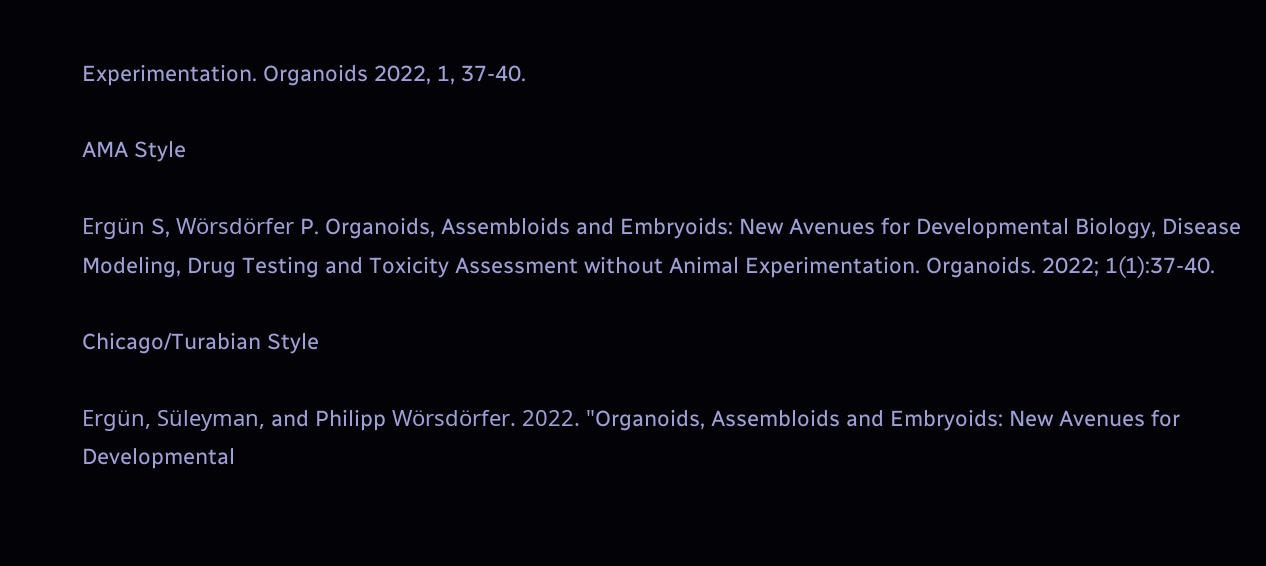Experimentation. Organoids 2022, 1, 37-40.

AMA Style

Ergün S, Wörsdörfer P. Organoids, Assembloids and Embryoids: New Avenues for Developmental Biology, Disease Modeling, Drug Testing and Toxicity Assessment without Animal Experimentation. Organoids. 2022; 1(1):37-40.

Chicago/Turabian Style

Ergün, Süleyman, and Philipp Wörsdörfer. 2022. "Organoids, Assembloids and Embryoids: New Avenues for Developmental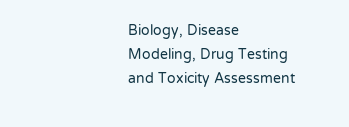Biology, Disease Modeling, Drug Testing and Toxicity Assessment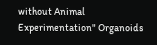without Animal Experimentation" Organoids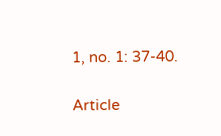1, no. 1: 37-40.

Article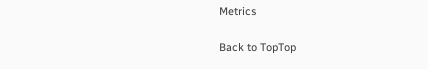Metrics

Back to TopTop